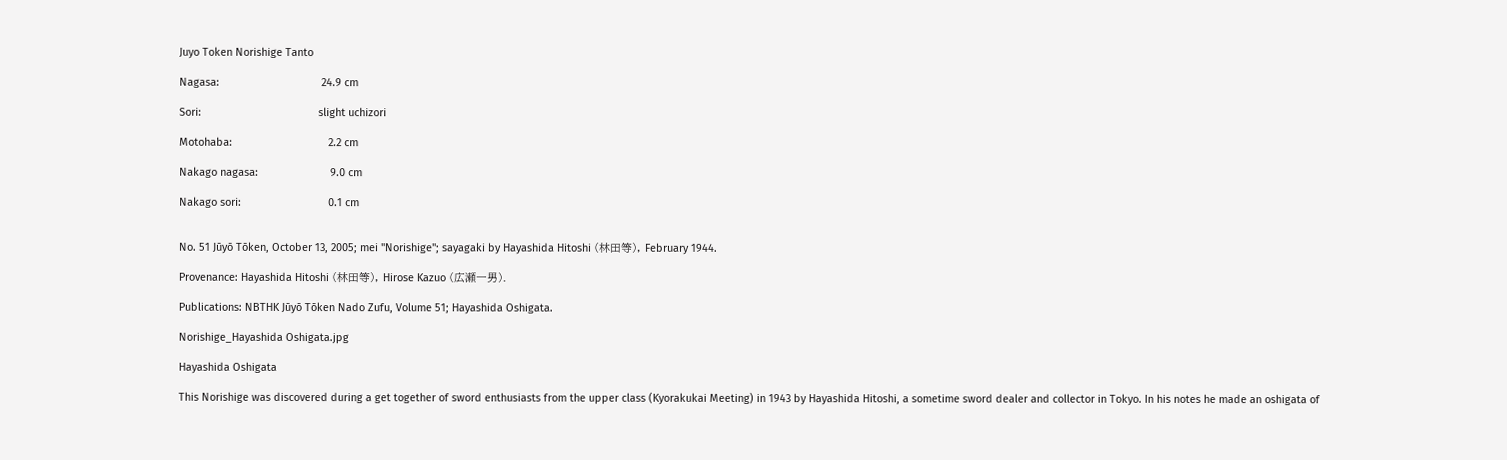Juyo Token Norishige Tanto

Nagasa:                                  24.9 cm

Sori:                                       slight uchizori

Motohaba:                                2.2 cm

Nakago nagasa:                        9.0 cm

Nakago sori:                             0.1 cm


No. 51 Jūyō Tōken, October 13, 2005; mei "Norishige"; sayagaki by Hayashida Hitoshi (林田等), February 1944.

Provenance: Hayashida Hitoshi (林田等), Hirose Kazuo (広瀬一男).

Publications: NBTHK Jūyō Tōken Nado Zufu, Volume 51; Hayashida Oshigata.

Norishige_Hayashida Oshigata.jpg

Hayashida Oshigata

This Norishige was discovered during a get together of sword enthusiasts from the upper class (Kyorakukai Meeting) in 1943 by Hayashida Hitoshi, a sometime sword dealer and collector in Tokyo. In his notes he made an oshigata of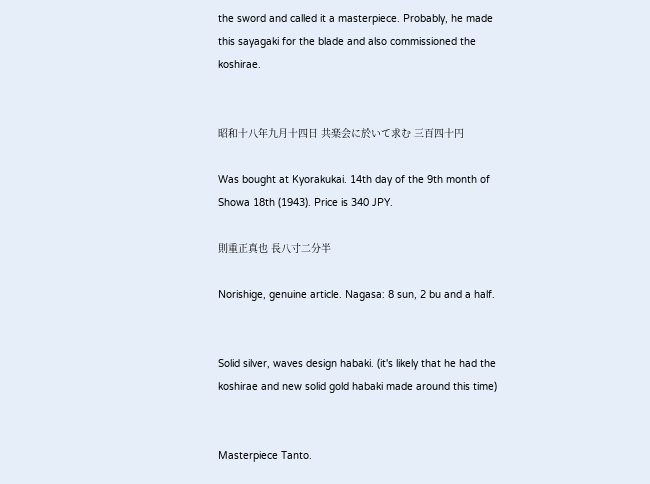the sword and called it a masterpiece. Probably, he made this sayagaki for the blade and also commissioned the koshirae.


昭和⼗八年九⽉十四⽇ 共楽会に於いて求む 三百四⼗円

Was bought at Kyorakukai. 14th day of the 9th month of Showa 18th (1943). Price is 340 JPY.

則重正真也 ⾧⼋⼨⼆分半

Norishige, genuine article. Nagasa: 8 sun, 2 bu and a half.


Solid silver, waves design habaki. (it's likely that he had the koshirae and new solid gold habaki made around this time)


Masterpiece Tanto.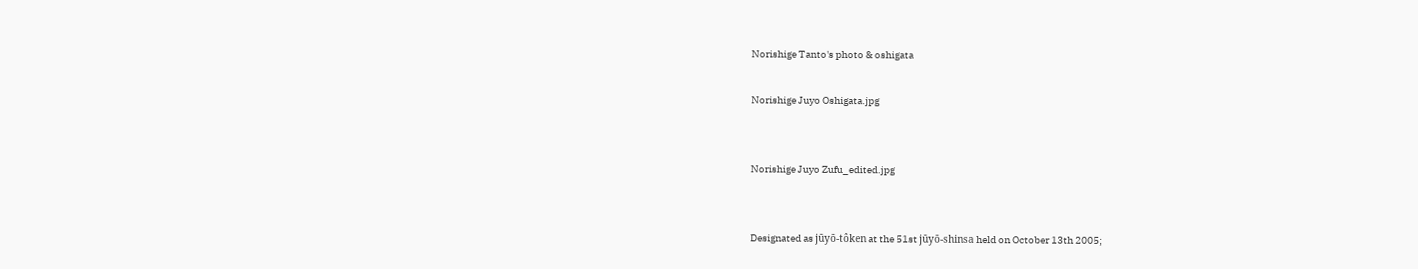Norishige Tanto's photo & oshigata

Norishige Juyo Oshigata.jpg


Norishige Juyo Zufu_edited.jpg


Designated as jūyō-tôken at the 51st jūyō-shinsa held on October 13th 2005;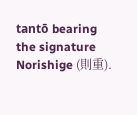tantō bearing the signature Norishige (則重).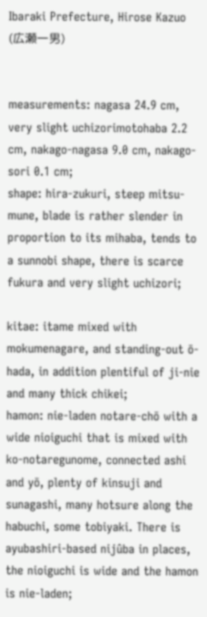Ibaraki Prefecture, Hirose Kazuo (広瀬一男)


measurements: nagasa 24.9 cm, very slight uchizorimotohaba 2.2 cm, nakago-nagasa 9.0 cm, nakago- sori 0.1 cm;
shape: hira-zukuri, steep mitsu-mune, blade is rather slender in proportion to its mihaba, tends to a sunnobi shape, there is scarce fukura and very slight uchizori;

kitae: itame mixed with mokumenagare, and standing-out ō-hada, in addition plentiful of ji-nie and many thick chikei;
hamon: nie-laden notare-chō with a wide nioiguchi that is mixed with ko-notaregunome, connected ashi and yō, plenty of kinsuji and sunagashi, many hotsure along the habuchi, some tobiyaki. There is ayubashiri-based nijûba in places, the nioiguchi is wide and the hamon is nie-laden;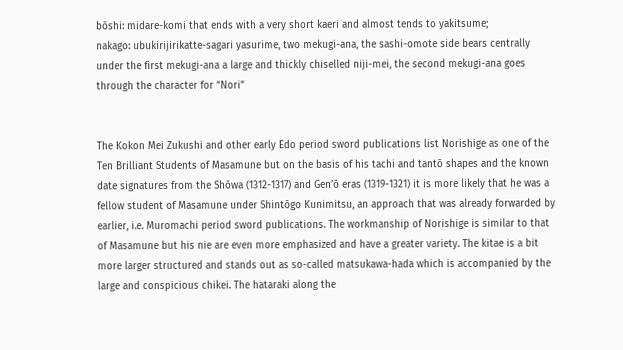bōshi: midare-komi that ends with a very short kaeri and almost tends to yakitsume;
nakago: ubukirijirikatte-sagari yasurime, two mekugi-ana, the sashi-omote side bears centrally under the first mekugi-ana a large and thickly chiselled niji-mei, the second mekugi-ana goes through the character for “Nori”


The Kokon Mei Zukushi and other early Edo period sword publications list Norishige as one of the Ten Brilliant Students of Masamune but on the basis of his tachi and tantō shapes and the known date signatures from the Shōwa (1312-1317) and Gen’ō eras (1319-1321) it is more likely that he was a fellow student of Masamune under Shintōgo Kunimitsu, an approach that was already forwarded by earlier, i.e. Muromachi period sword publications. The workmanship of Norishige is similar to that of Masamune but his nie are even more emphasized and have a greater variety. The kitae is a bit more larger structured and stands out as so-called matsukawa-hada which is accompanied by the large and conspicious chikei. The hataraki along the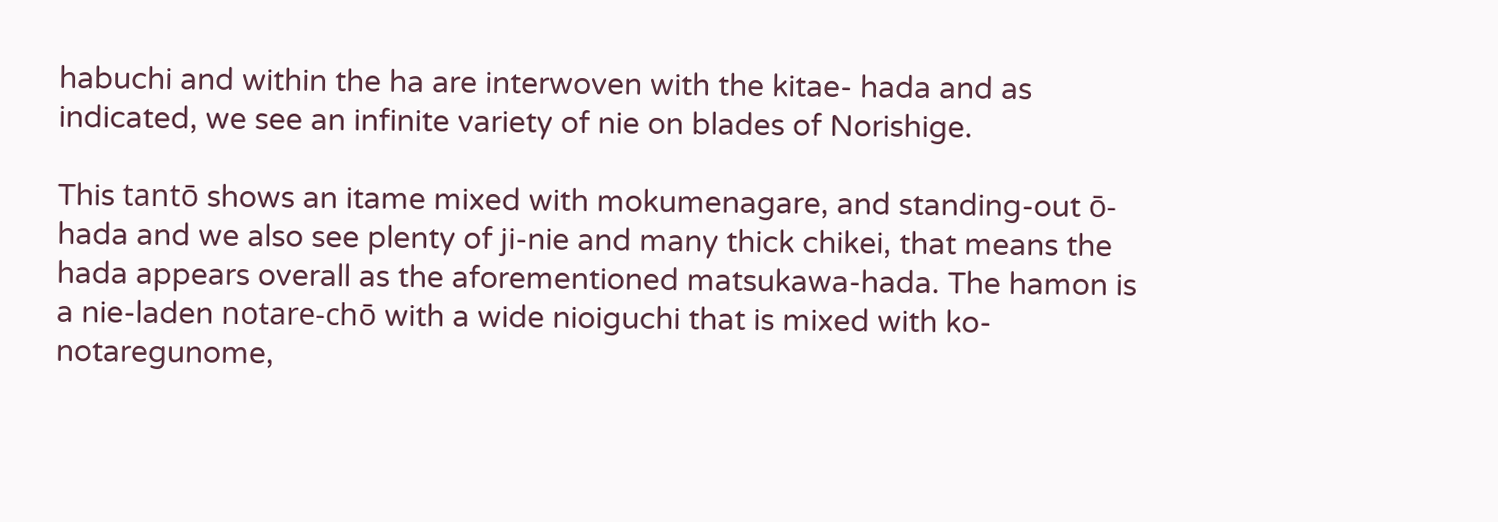habuchi and within the ha are interwoven with the kitae- hada and as indicated, we see an infinite variety of nie on blades of Norishige.

This tantō shows an itame mixed with mokumenagare, and standing-out ō-hada and we also see plenty of ji-nie and many thick chikei, that means the hada appears overall as the aforementioned matsukawa-hada. The hamon is a nie-laden notare-chō with a wide nioiguchi that is mixed with ko- notaregunome,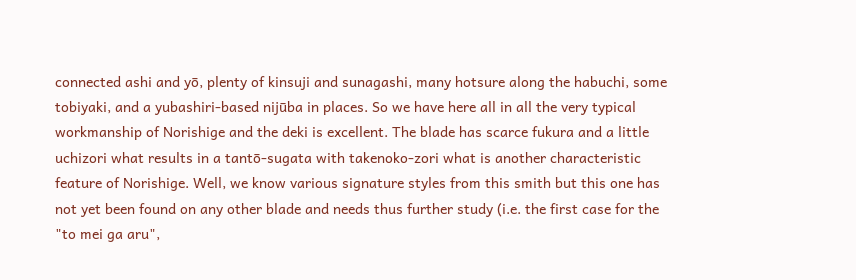connected ashi and yō, plenty of kinsuji and sunagashi, many hotsure along the habuchi, some tobiyaki, and a yubashiri-based nijūba in places. So we have here all in all the very typical workmanship of Norishige and the deki is excellent. The blade has scarce fukura and a little uchizori what results in a tantō-sugata with takenoko-zori what is another characteristic feature of Norishige. Well, we know various signature styles from this smith but this one has not yet been found on any other blade and needs thus further study (i.e. the first case for the "to mei ga aru",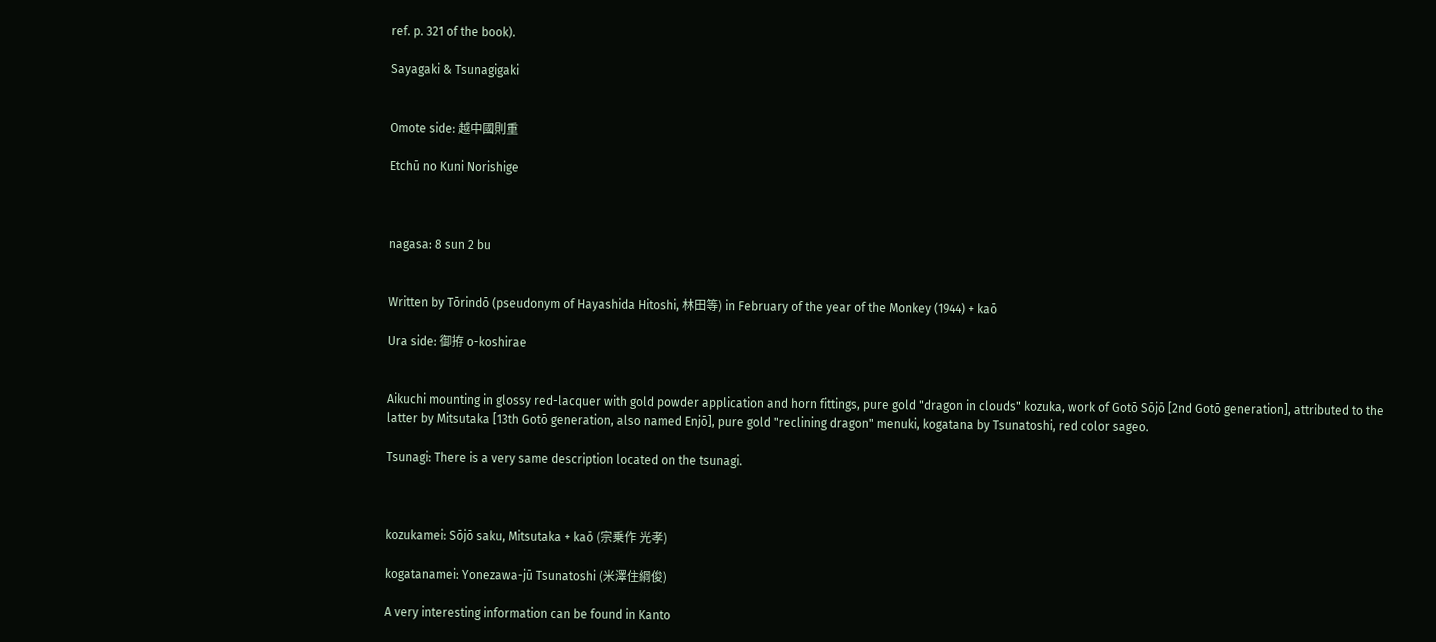ref. p. 321 of the book).

Sayagaki & Tsunagigaki


Omote side: 越中國則重

Etchū no Kuni Norishige



nagasa: 8 sun 2 bu


Written by Tōrindō (pseudonym of Hayashida Hitoshi, 林田等) in February of the year of the Monkey (1944) + kaō

Ura side: 御拵 o-koshirae


Aikuchi mounting in glossy red-lacquer with gold powder application and horn fittings, pure gold "dragon in clouds" kozuka, work of Gotō Sōjō [2nd Gotō generation], attributed to the latter by Mitsutaka [13th Gotō generation, also named Enjō], pure gold "reclining dragon" menuki, kogatana by Tsunatoshi, red color sageo.

Tsunagi: There is a very same description located on the tsunagi.



kozukamei: Sōjō saku, Mitsutaka + kaō (宗乗作 光孝)

kogatanamei: Yonezawa-jū Tsunatoshi (米澤住綱俊)

A very interesting information can be found in Kanto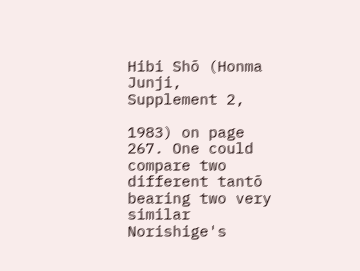Hibi Shō (Honma Junji, Supplement 2,

1983) on page 267. One could compare two different tantō bearing two very similar Norishige's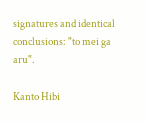signatures and identical conclusions: "to mei ga aru".

Kanto Hibi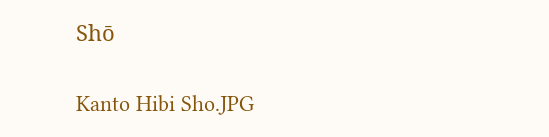Shō

Kanto Hibi Sho.JPG